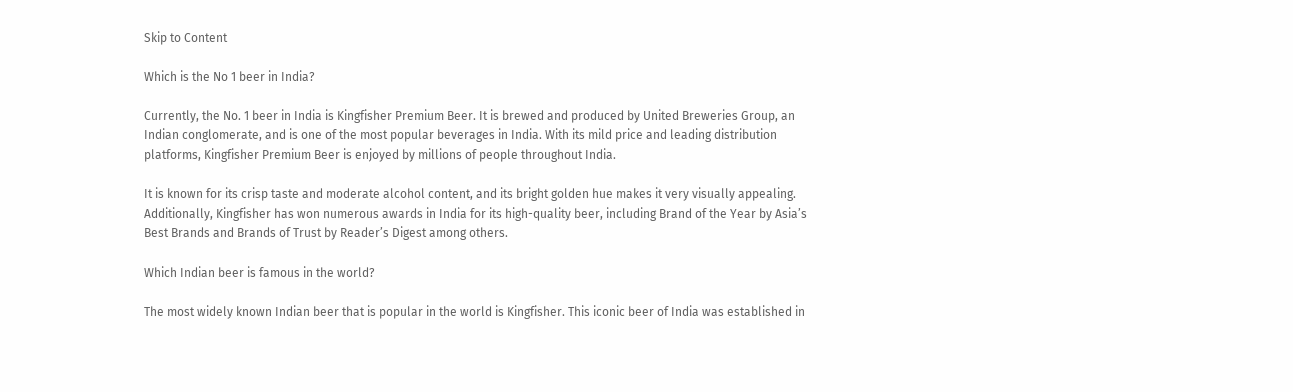Skip to Content

Which is the No 1 beer in India?

Currently, the No. 1 beer in India is Kingfisher Premium Beer. It is brewed and produced by United Breweries Group, an Indian conglomerate, and is one of the most popular beverages in India. With its mild price and leading distribution platforms, Kingfisher Premium Beer is enjoyed by millions of people throughout India.

It is known for its crisp taste and moderate alcohol content, and its bright golden hue makes it very visually appealing. Additionally, Kingfisher has won numerous awards in India for its high-quality beer, including Brand of the Year by Asia’s Best Brands and Brands of Trust by Reader’s Digest among others.

Which Indian beer is famous in the world?

The most widely known Indian beer that is popular in the world is Kingfisher. This iconic beer of India was established in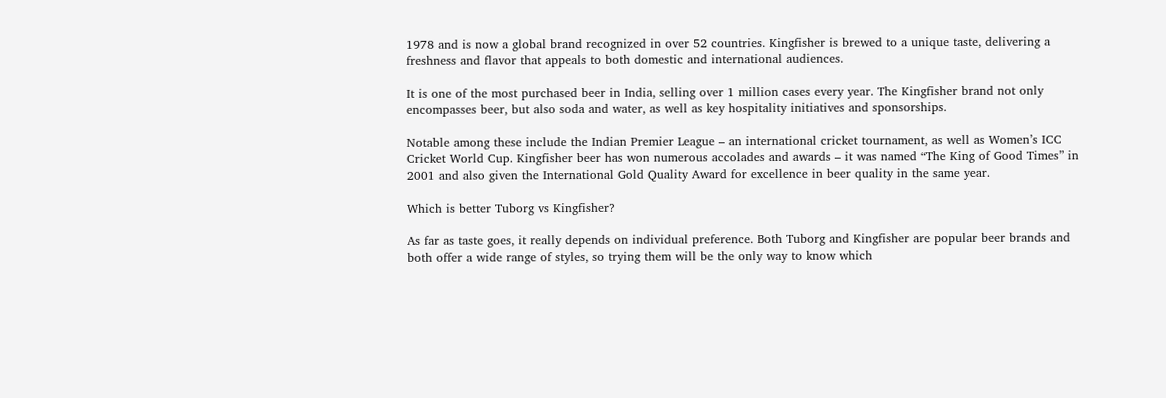1978 and is now a global brand recognized in over 52 countries. Kingfisher is brewed to a unique taste, delivering a freshness and flavor that appeals to both domestic and international audiences.

It is one of the most purchased beer in India, selling over 1 million cases every year. The Kingfisher brand not only encompasses beer, but also soda and water, as well as key hospitality initiatives and sponsorships.

Notable among these include the Indian Premier League – an international cricket tournament, as well as Women’s ICC Cricket World Cup. Kingfisher beer has won numerous accolades and awards – it was named “The King of Good Times” in 2001 and also given the International Gold Quality Award for excellence in beer quality in the same year.

Which is better Tuborg vs Kingfisher?

As far as taste goes, it really depends on individual preference. Both Tuborg and Kingfisher are popular beer brands and both offer a wide range of styles, so trying them will be the only way to know which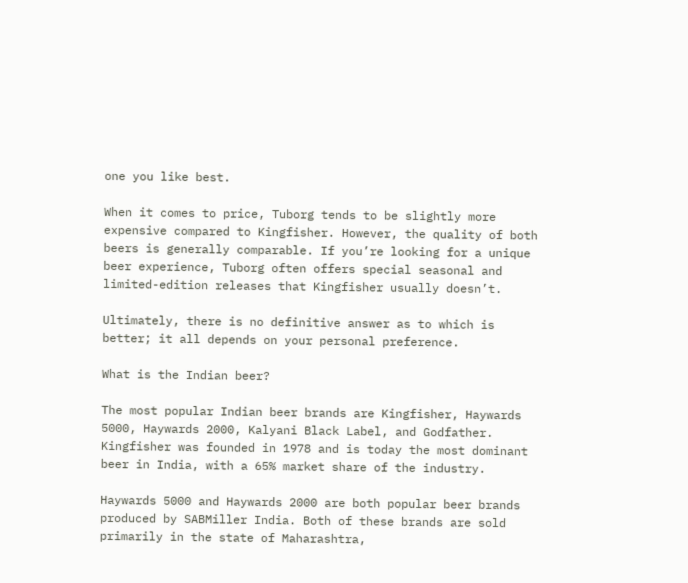one you like best.

When it comes to price, Tuborg tends to be slightly more expensive compared to Kingfisher. However, the quality of both beers is generally comparable. If you’re looking for a unique beer experience, Tuborg often offers special seasonal and limited-edition releases that Kingfisher usually doesn’t.

Ultimately, there is no definitive answer as to which is better; it all depends on your personal preference.

What is the Indian beer?

The most popular Indian beer brands are Kingfisher, Haywards 5000, Haywards 2000, Kalyani Black Label, and Godfather. Kingfisher was founded in 1978 and is today the most dominant beer in India, with a 65% market share of the industry.

Haywards 5000 and Haywards 2000 are both popular beer brands produced by SABMiller India. Both of these brands are sold primarily in the state of Maharashtra,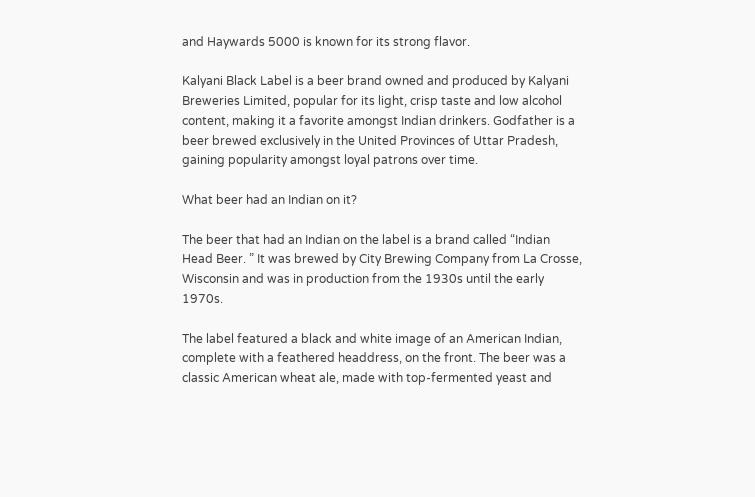and Haywards 5000 is known for its strong flavor.

Kalyani Black Label is a beer brand owned and produced by Kalyani Breweries Limited, popular for its light, crisp taste and low alcohol content, making it a favorite amongst Indian drinkers. Godfather is a beer brewed exclusively in the United Provinces of Uttar Pradesh, gaining popularity amongst loyal patrons over time.

What beer had an Indian on it?

The beer that had an Indian on the label is a brand called “Indian Head Beer. ” It was brewed by City Brewing Company from La Crosse, Wisconsin and was in production from the 1930s until the early 1970s.

The label featured a black and white image of an American Indian, complete with a feathered headdress, on the front. The beer was a classic American wheat ale, made with top-fermented yeast and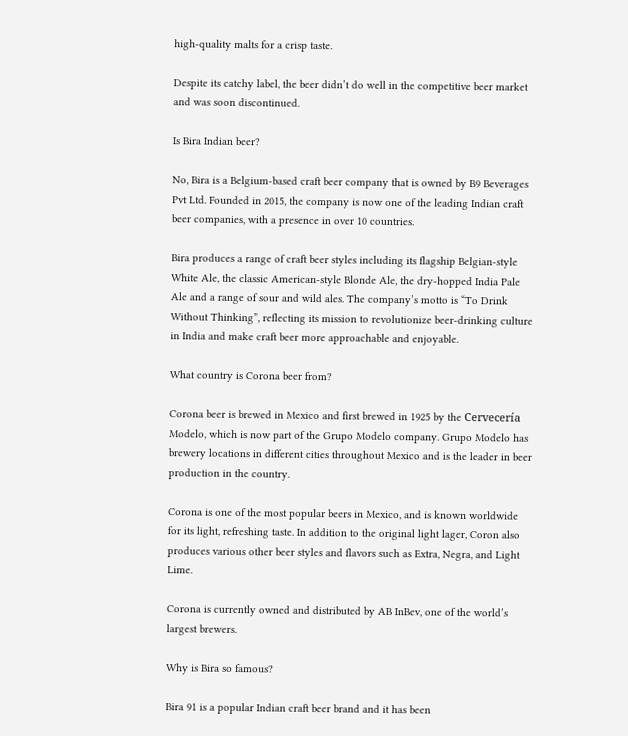high-quality malts for a crisp taste.

Despite its catchy label, the beer didn’t do well in the competitive beer market and was soon discontinued.

Is Bira Indian beer?

No, Bira is a Belgium-based craft beer company that is owned by B9 Beverages Pvt Ltd. Founded in 2015, the company is now one of the leading Indian craft beer companies, with a presence in over 10 countries.

Bira produces a range of craft beer styles including its flagship Belgian-style White Ale, the classic American-style Blonde Ale, the dry-hopped India Pale Ale and a range of sour and wild ales. The company’s motto is “To Drink Without Thinking”, reflecting its mission to revolutionize beer-drinking culture in India and make craft beer more approachable and enjoyable.

What country is Corona beer from?

Corona beer is brewed in Mexico and first brewed in 1925 by the Cervecería Modelo, which is now part of the Grupo Modelo company. Grupo Modelo has brewery locations in different cities throughout Mexico and is the leader in beer production in the country.

Corona is one of the most popular beers in Mexico, and is known worldwide for its light, refreshing taste. In addition to the original light lager, Coron also produces various other beer styles and flavors such as Extra, Negra, and Light Lime.

Corona is currently owned and distributed by AB InBev, one of the world’s largest brewers.

Why is Bira so famous?

Bira 91 is a popular Indian craft beer brand and it has been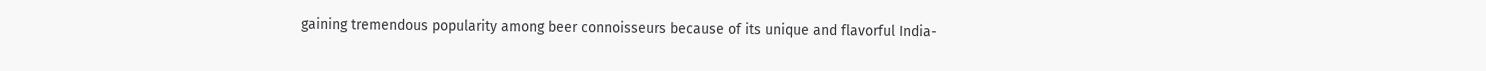gaining tremendous popularity among beer connoisseurs because of its unique and flavorful India-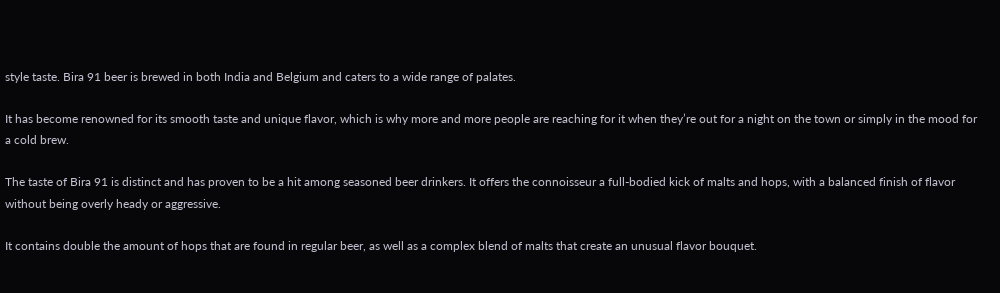style taste. Bira 91 beer is brewed in both India and Belgium and caters to a wide range of palates.

It has become renowned for its smooth taste and unique flavor, which is why more and more people are reaching for it when they’re out for a night on the town or simply in the mood for a cold brew.

The taste of Bira 91 is distinct and has proven to be a hit among seasoned beer drinkers. It offers the connoisseur a full-bodied kick of malts and hops, with a balanced finish of flavor without being overly heady or aggressive.

It contains double the amount of hops that are found in regular beer, as well as a complex blend of malts that create an unusual flavor bouquet.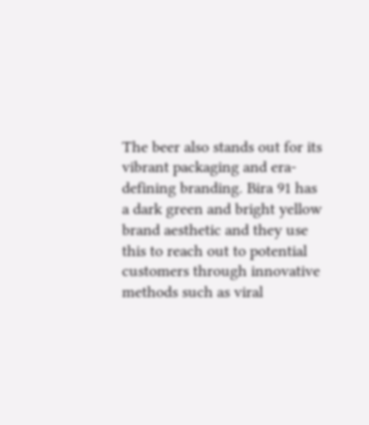The beer also stands out for its vibrant packaging and era-defining branding. Bira 91 has a dark green and bright yellow brand aesthetic and they use this to reach out to potential customers through innovative methods such as viral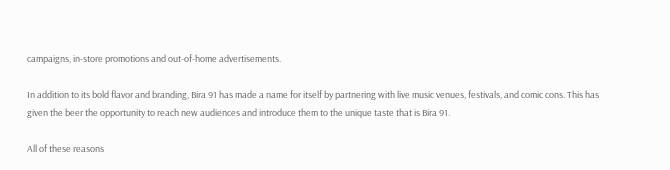campaigns, in-store promotions and out-of-home advertisements.

In addition to its bold flavor and branding, Bira 91 has made a name for itself by partnering with live music venues, festivals, and comic cons. This has given the beer the opportunity to reach new audiences and introduce them to the unique taste that is Bira 91.

All of these reasons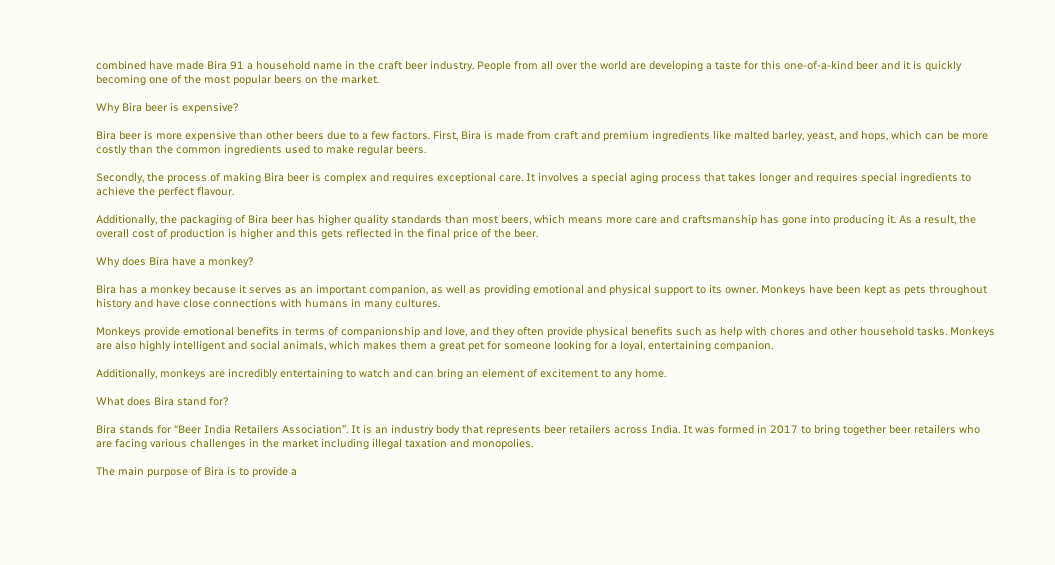combined have made Bira 91 a household name in the craft beer industry. People from all over the world are developing a taste for this one-of-a-kind beer and it is quickly becoming one of the most popular beers on the market.

Why Bira beer is expensive?

Bira beer is more expensive than other beers due to a few factors. First, Bira is made from craft and premium ingredients like malted barley, yeast, and hops, which can be more costly than the common ingredients used to make regular beers.

Secondly, the process of making Bira beer is complex and requires exceptional care. It involves a special aging process that takes longer and requires special ingredients to achieve the perfect flavour.

Additionally, the packaging of Bira beer has higher quality standards than most beers, which means more care and craftsmanship has gone into producing it. As a result, the overall cost of production is higher and this gets reflected in the final price of the beer.

Why does Bira have a monkey?

Bira has a monkey because it serves as an important companion, as well as providing emotional and physical support to its owner. Monkeys have been kept as pets throughout history and have close connections with humans in many cultures.

Monkeys provide emotional benefits in terms of companionship and love, and they often provide physical benefits such as help with chores and other household tasks. Monkeys are also highly intelligent and social animals, which makes them a great pet for someone looking for a loyal, entertaining companion.

Additionally, monkeys are incredibly entertaining to watch and can bring an element of excitement to any home.

What does Bira stand for?

Bira stands for “Beer India Retailers Association”. It is an industry body that represents beer retailers across India. It was formed in 2017 to bring together beer retailers who are facing various challenges in the market including illegal taxation and monopolies.

The main purpose of Bira is to provide a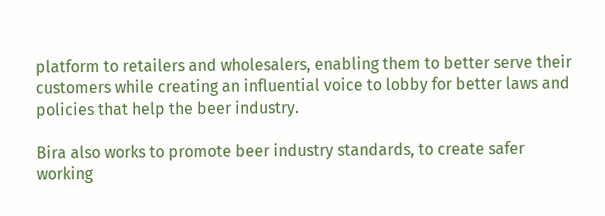platform to retailers and wholesalers, enabling them to better serve their customers while creating an influential voice to lobby for better laws and policies that help the beer industry.

Bira also works to promote beer industry standards, to create safer working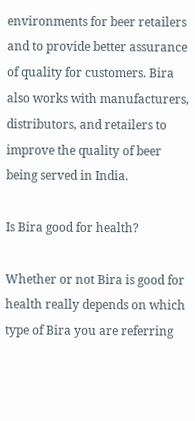environments for beer retailers and to provide better assurance of quality for customers. Bira also works with manufacturers, distributors, and retailers to improve the quality of beer being served in India.

Is Bira good for health?

Whether or not Bira is good for health really depends on which type of Bira you are referring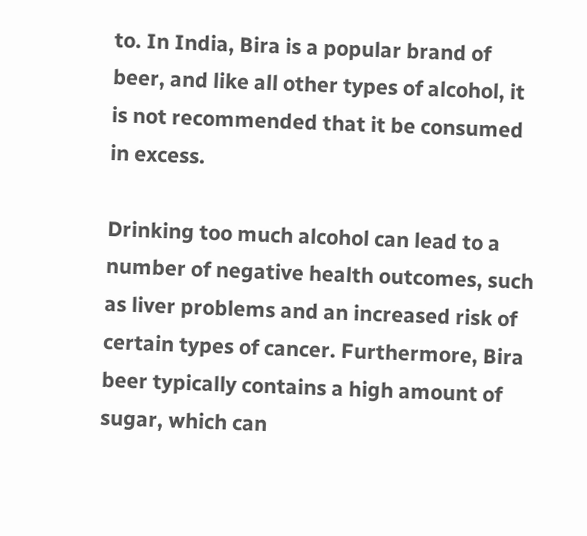to. In India, Bira is a popular brand of beer, and like all other types of alcohol, it is not recommended that it be consumed in excess.

Drinking too much alcohol can lead to a number of negative health outcomes, such as liver problems and an increased risk of certain types of cancer. Furthermore, Bira beer typically contains a high amount of sugar, which can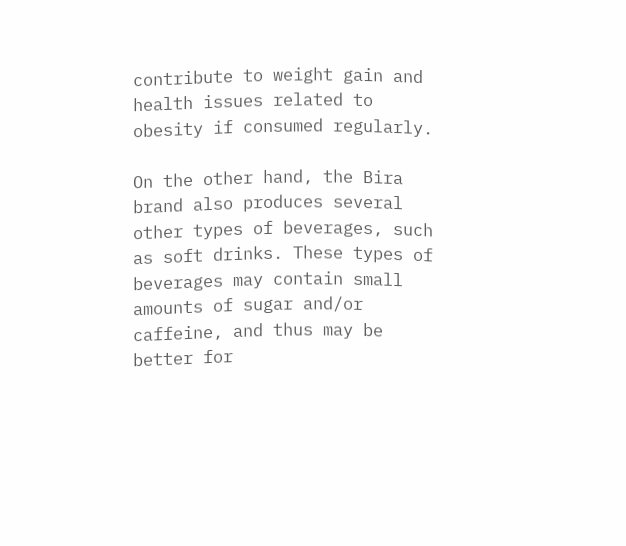contribute to weight gain and health issues related to obesity if consumed regularly.

On the other hand, the Bira brand also produces several other types of beverages, such as soft drinks. These types of beverages may contain small amounts of sugar and/or caffeine, and thus may be better for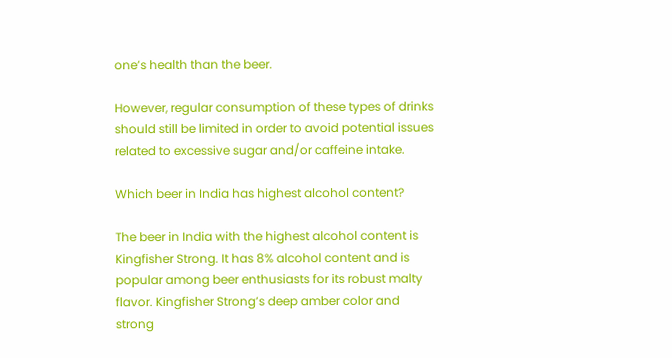one’s health than the beer.

However, regular consumption of these types of drinks should still be limited in order to avoid potential issues related to excessive sugar and/or caffeine intake.

Which beer in India has highest alcohol content?

The beer in India with the highest alcohol content is Kingfisher Strong. It has 8% alcohol content and is popular among beer enthusiasts for its robust malty flavor. Kingfisher Strong’s deep amber color and strong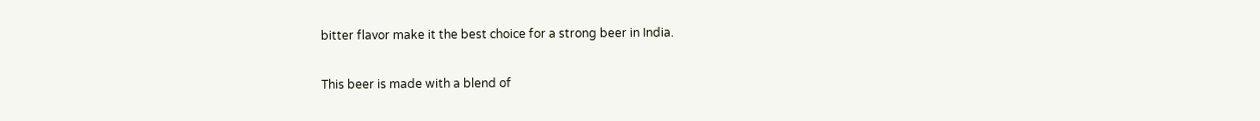bitter flavor make it the best choice for a strong beer in India.

This beer is made with a blend of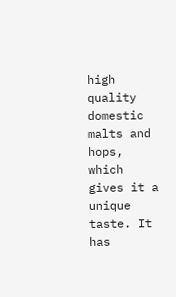high quality domestic malts and hops, which gives it a unique taste. It has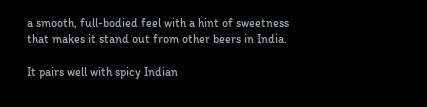a smooth, full-bodied feel with a hint of sweetness that makes it stand out from other beers in India.

It pairs well with spicy Indian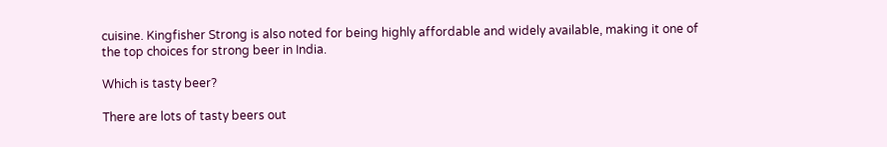cuisine. Kingfisher Strong is also noted for being highly affordable and widely available, making it one of the top choices for strong beer in India.

Which is tasty beer?

There are lots of tasty beers out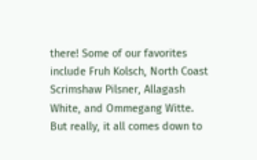there! Some of our favorites include Fruh Kolsch, North Coast Scrimshaw Pilsner, Allagash White, and Ommegang Witte. But really, it all comes down to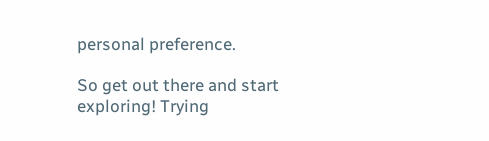personal preference.

So get out there and start exploring! Trying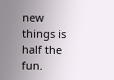new things is half the fun.